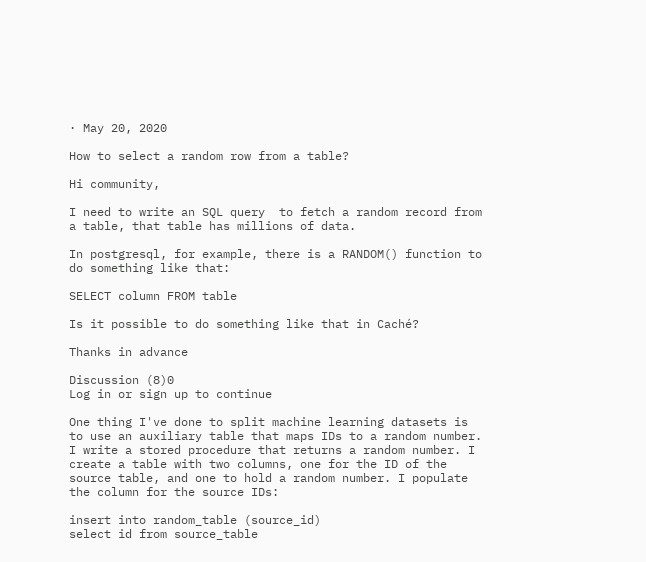· May 20, 2020

How to select a random row from a table?

Hi community,

I need to write an SQL query  to fetch a random record from a table, that table has millions of data.

In postgresql, for example, there is a RANDOM() function to do something like that:

SELECT column FROM table

Is it possible to do something like that in Caché?

Thanks in advance

Discussion (8)0
Log in or sign up to continue

One thing I've done to split machine learning datasets is to use an auxiliary table that maps IDs to a random number. I write a stored procedure that returns a random number. I create a table with two columns, one for the ID of the source table, and one to hold a random number. I populate the column for the source IDs:

insert into random_table (source_id)
select id from source_table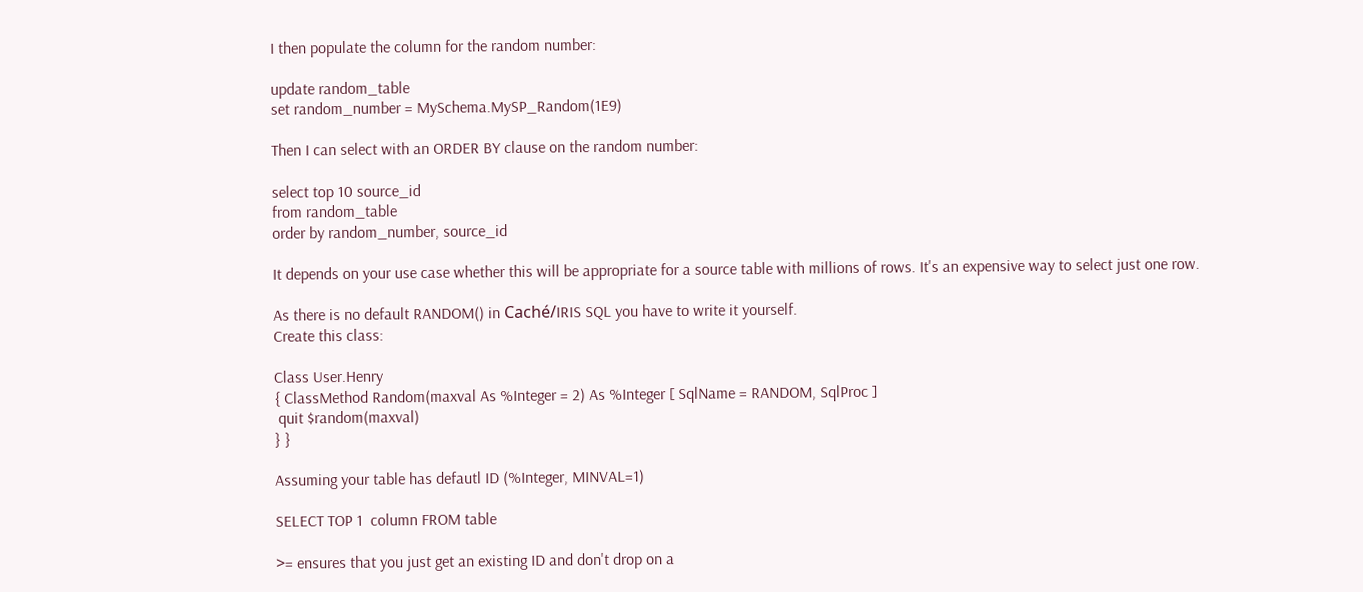I then populate the column for the random number:

update random_table
set random_number = MySchema.MySP_Random(1E9)

Then I can select with an ORDER BY clause on the random number:

select top 10 source_id
from random_table
order by random_number, source_id

It depends on your use case whether this will be appropriate for a source table with millions of rows. It's an expensive way to select just one row.

As there is no default RANDOM() in Caché/IRIS SQL you have to write it yourself.
Create this class:

Class User.Henry
{ ClassMethod Random(maxval As %Integer = 2) As %Integer [ SqlName = RANDOM, SqlProc ]
 quit $random(maxval)
} }

Assuming your table has defautl ID (%Integer, MINVAL=1)

SELECT TOP 1  column FROM table

>= ensures that you just get an existing ID and don't drop on a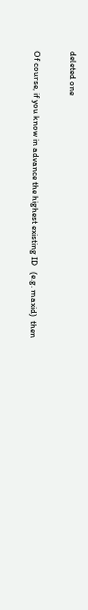deleted one

Of course, if you know in advance the highest existing ID   (e.g. maxid)  then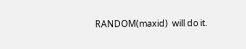RANDOM(maxid)  will do it.